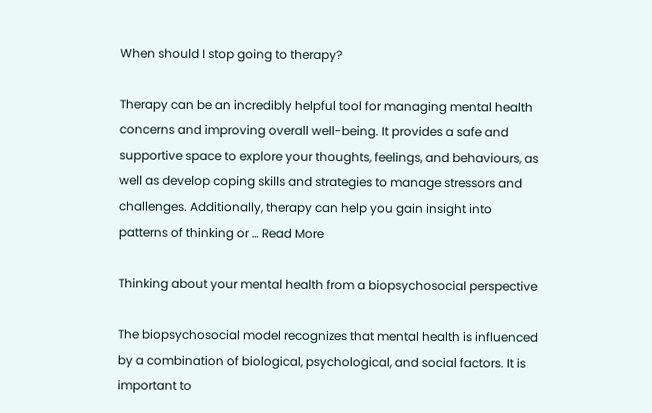When should I stop going to therapy?

Therapy can be an incredibly helpful tool for managing mental health concerns and improving overall well-being. It provides a safe and supportive space to explore your thoughts, feelings, and behaviours, as well as develop coping skills and strategies to manage stressors and challenges. Additionally, therapy can help you gain insight into patterns of thinking or … Read More

Thinking about your mental health from a biopsychosocial perspective

The biopsychosocial model recognizes that mental health is influenced by a combination of biological, psychological, and social factors. It is important to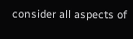consider all aspects of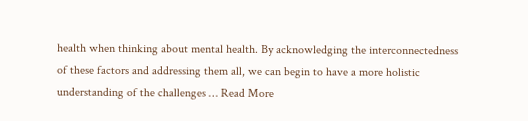health when thinking about mental health. By acknowledging the interconnectedness of these factors and addressing them all, we can begin to have a more holistic understanding of the challenges … Read More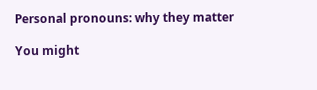Personal pronouns: why they matter

You might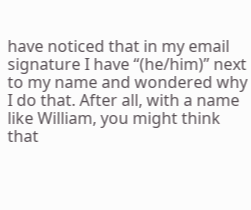have noticed that in my email signature I have “(he/him)” next to my name and wondered why I do that. After all, with a name like William, you might think that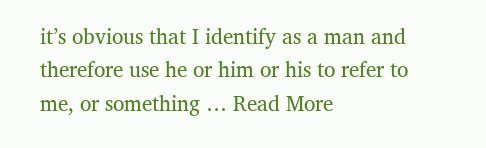it’s obvious that I identify as a man and therefore use he or him or his to refer to me, or something … Read More